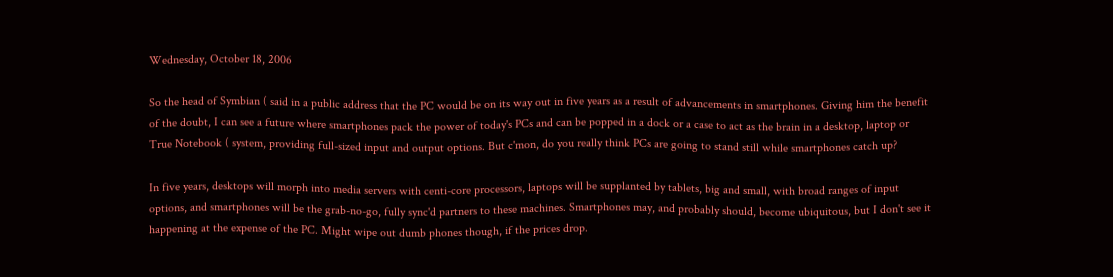Wednesday, October 18, 2006

So the head of Symbian ( said in a public address that the PC would be on its way out in five years as a result of advancements in smartphones. Giving him the benefit of the doubt, I can see a future where smartphones pack the power of today's PCs and can be popped in a dock or a case to act as the brain in a desktop, laptop or True Notebook ( system, providing full-sized input and output options. But c'mon, do you really think PCs are going to stand still while smartphones catch up?

In five years, desktops will morph into media servers with centi-core processors, laptops will be supplanted by tablets, big and small, with broad ranges of input options, and smartphones will be the grab-no-go, fully sync'd partners to these machines. Smartphones may, and probably should, become ubiquitous, but I don't see it happening at the expense of the PC. Might wipe out dumb phones though, if the prices drop.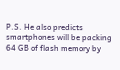P.S. He also predicts smartphones will be packing 64 GB of flash memory by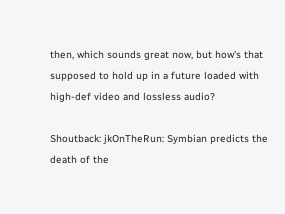then, which sounds great now, but how's that supposed to hold up in a future loaded with high-def video and lossless audio?

Shoutback: jkOnTheRun: Symbian predicts the death of the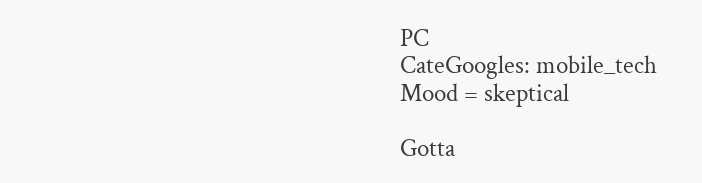PC
CateGoogles: mobile_tech
Mood = skeptical

Gotta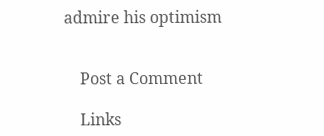admire his optimism


    Post a Comment

    Links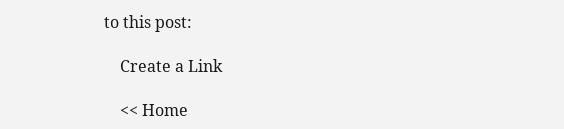to this post:

    Create a Link

    << Home